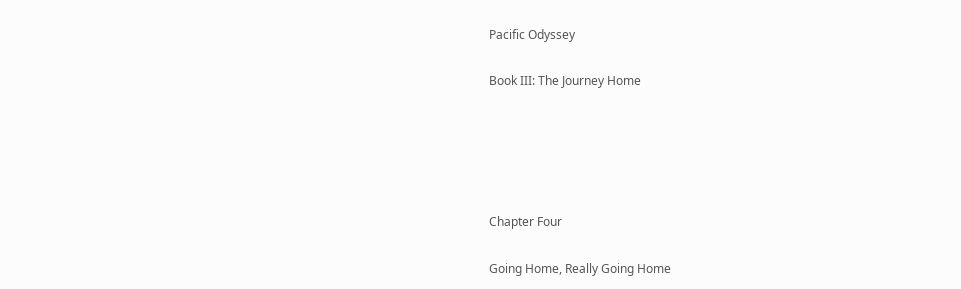Pacific Odyssey

Book III: The Journey Home





Chapter Four

Going Home, Really Going Home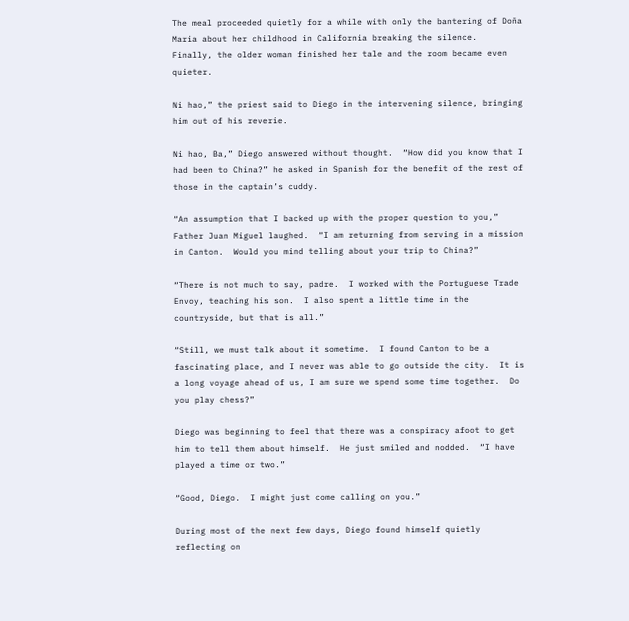The meal proceeded quietly for a while with only the bantering of Doña Maria about her childhood in California breaking the silence.  Finally, the older woman finished her tale and the room became even quieter.

Ni hao,” the priest said to Diego in the intervening silence, bringing him out of his reverie.

Ni hao, Ba,” Diego answered without thought.  “How did you know that I had been to China?” he asked in Spanish for the benefit of the rest of those in the captain’s cuddy.

“An assumption that I backed up with the proper question to you,” Father Juan Miguel laughed.  “I am returning from serving in a mission in Canton.  Would you mind telling about your trip to China?”

“There is not much to say, padre.  I worked with the Portuguese Trade Envoy, teaching his son.  I also spent a little time in the countryside, but that is all.”

“Still, we must talk about it sometime.  I found Canton to be a fascinating place, and I never was able to go outside the city.  It is a long voyage ahead of us, I am sure we spend some time together.  Do you play chess?”

Diego was beginning to feel that there was a conspiracy afoot to get him to tell them about himself.  He just smiled and nodded.  “I have played a time or two.”

“Good, Diego.  I might just come calling on you.”

During most of the next few days, Diego found himself quietly reflecting on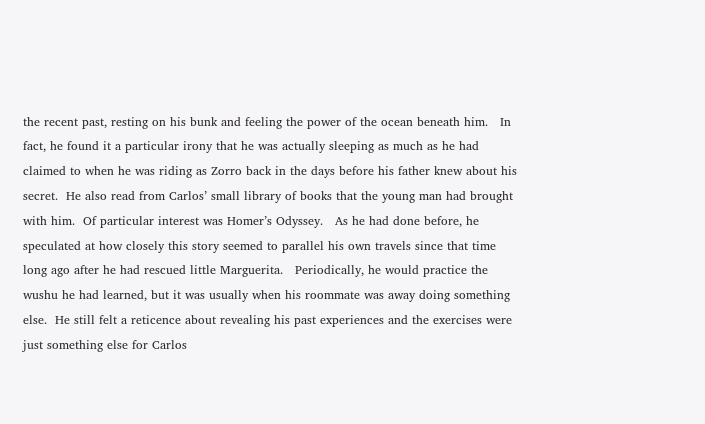the recent past, resting on his bunk and feeling the power of the ocean beneath him.   In fact, he found it a particular irony that he was actually sleeping as much as he had claimed to when he was riding as Zorro back in the days before his father knew about his secret.  He also read from Carlos’ small library of books that the young man had brought with him.  Of particular interest was Homer’s Odyssey.   As he had done before, he speculated at how closely this story seemed to parallel his own travels since that time long ago after he had rescued little Marguerita.   Periodically, he would practice the wushu he had learned, but it was usually when his roommate was away doing something else.  He still felt a reticence about revealing his past experiences and the exercises were just something else for Carlos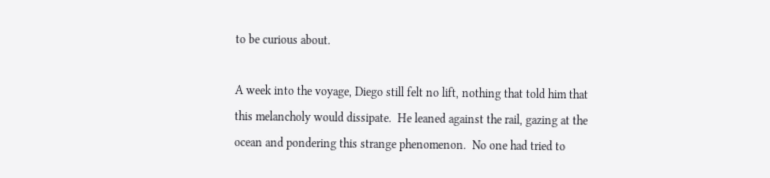to be curious about.

A week into the voyage, Diego still felt no lift, nothing that told him that this melancholy would dissipate.  He leaned against the rail, gazing at the ocean and pondering this strange phenomenon.  No one had tried to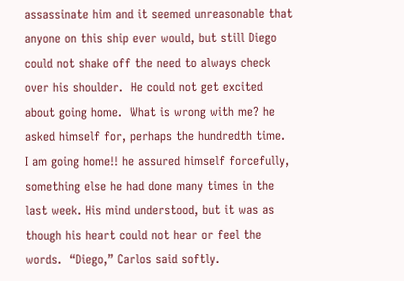assassinate him and it seemed unreasonable that anyone on this ship ever would, but still Diego could not shake off the need to always check over his shoulder.  He could not get excited about going home.  What is wrong with me? he asked himself for, perhaps the hundredth time.  I am going home!! he assured himself forcefully, something else he had done many times in the last week. His mind understood, but it was as though his heart could not hear or feel the words.  “Diego,” Carlos said softly.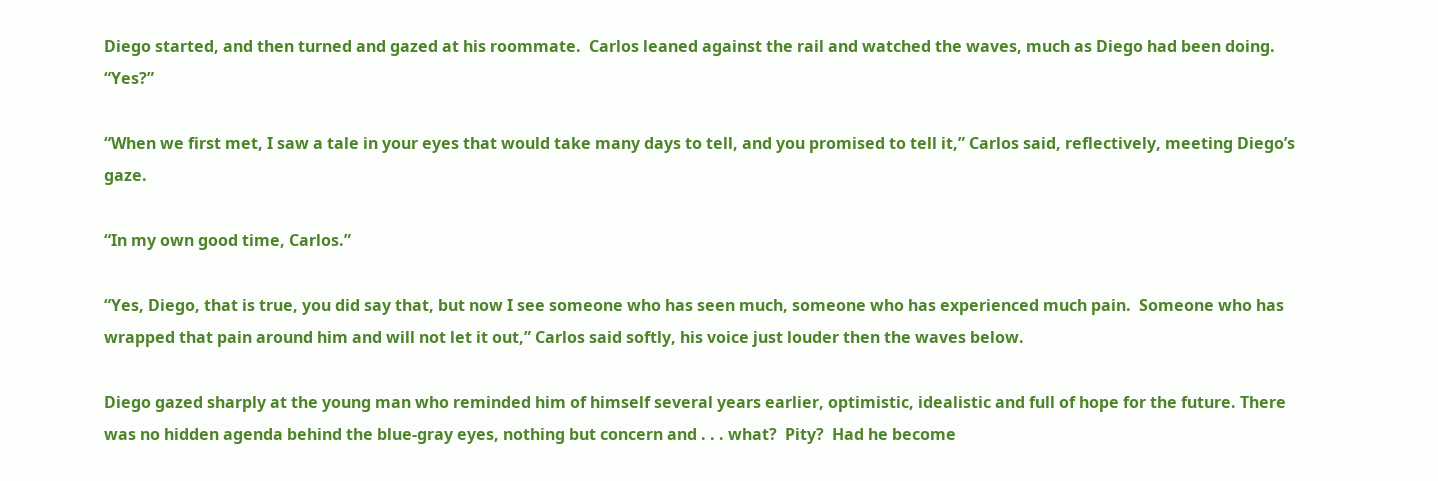Diego started, and then turned and gazed at his roommate.  Carlos leaned against the rail and watched the waves, much as Diego had been doing.  “Yes?”

“When we first met, I saw a tale in your eyes that would take many days to tell, and you promised to tell it,” Carlos said, reflectively, meeting Diego’s gaze.

“In my own good time, Carlos.”

“Yes, Diego, that is true, you did say that, but now I see someone who has seen much, someone who has experienced much pain.  Someone who has wrapped that pain around him and will not let it out,” Carlos said softly, his voice just louder then the waves below.

Diego gazed sharply at the young man who reminded him of himself several years earlier, optimistic, idealistic and full of hope for the future. There was no hidden agenda behind the blue-gray eyes, nothing but concern and . . . what?  Pity?  Had he become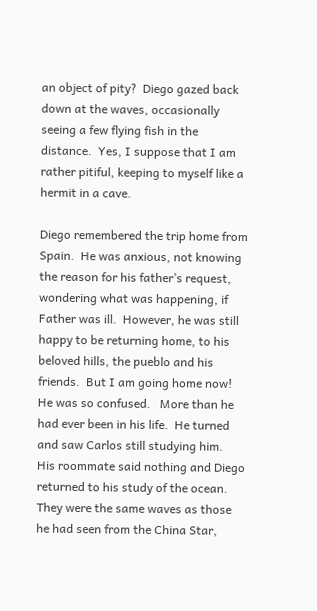an object of pity?  Diego gazed back down at the waves, occasionally seeing a few flying fish in the distance.  Yes, I suppose that I am rather pitiful, keeping to myself like a hermit in a cave.

Diego remembered the trip home from Spain.  He was anxious, not knowing the reason for his father’s request, wondering what was happening, if Father was ill.  However, he was still happy to be returning home, to his beloved hills, the pueblo and his friends.  But I am going home now!  He was so confused.   More than he had ever been in his life.  He turned and saw Carlos still studying him.  His roommate said nothing and Diego returned to his study of the ocean.  They were the same waves as those he had seen from the China Star,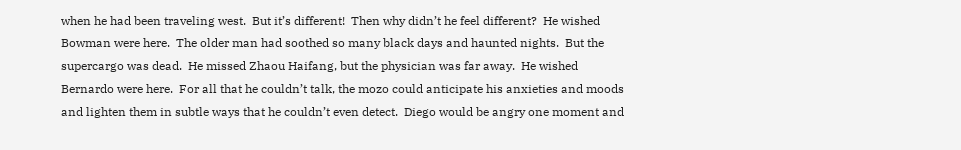when he had been traveling west.  But it’s different!  Then why didn’t he feel different?  He wished Bowman were here.  The older man had soothed so many black days and haunted nights.  But the supercargo was dead.  He missed Zhaou Haifang, but the physician was far away.  He wished Bernardo were here.  For all that he couldn’t talk, the mozo could anticipate his anxieties and moods and lighten them in subtle ways that he couldn’t even detect.  Diego would be angry one moment and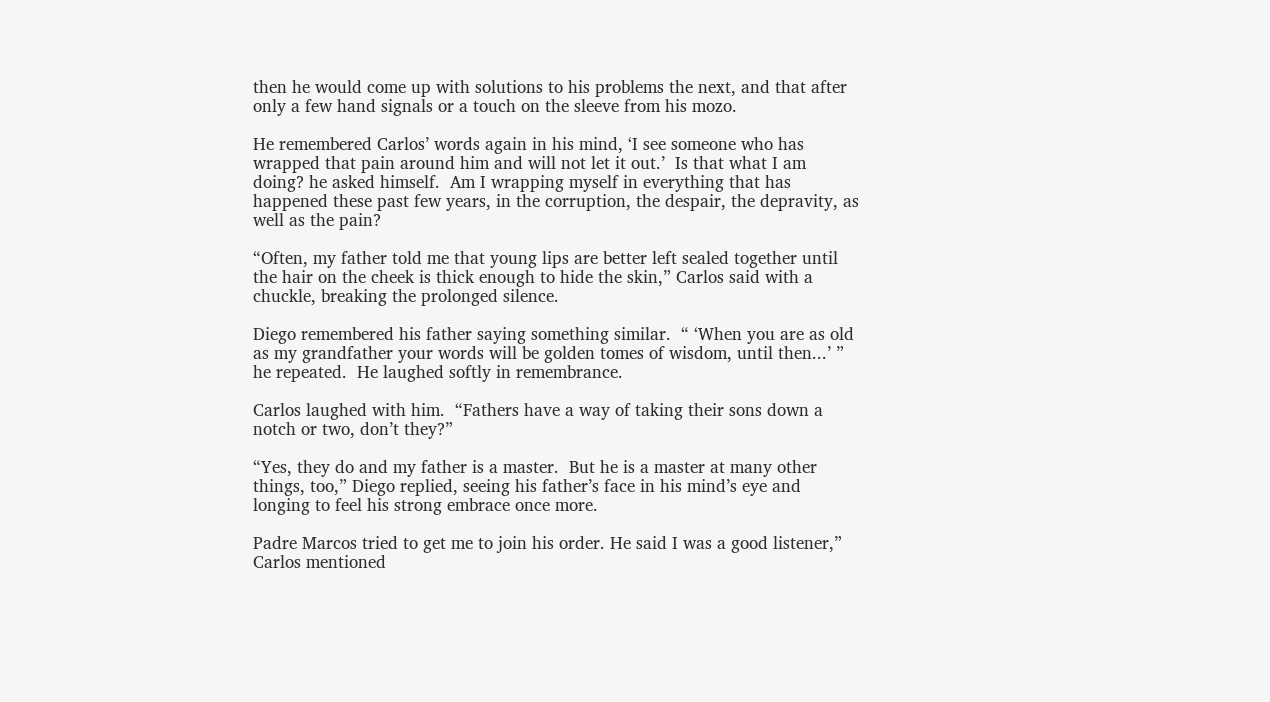then he would come up with solutions to his problems the next, and that after only a few hand signals or a touch on the sleeve from his mozo.

He remembered Carlos’ words again in his mind, ‘I see someone who has wrapped that pain around him and will not let it out.’  Is that what I am doing? he asked himself.  Am I wrapping myself in everything that has happened these past few years, in the corruption, the despair, the depravity, as well as the pain?

“Often, my father told me that young lips are better left sealed together until the hair on the cheek is thick enough to hide the skin,” Carlos said with a chuckle, breaking the prolonged silence.

Diego remembered his father saying something similar.  “ ‘When you are as old as my grandfather your words will be golden tomes of wisdom, until then...’ ” he repeated.  He laughed softly in remembrance.

Carlos laughed with him.  “Fathers have a way of taking their sons down a notch or two, don’t they?”

“Yes, they do and my father is a master.  But he is a master at many other things, too,” Diego replied, seeing his father’s face in his mind’s eye and longing to feel his strong embrace once more.

Padre Marcos tried to get me to join his order. He said I was a good listener,” Carlos mentioned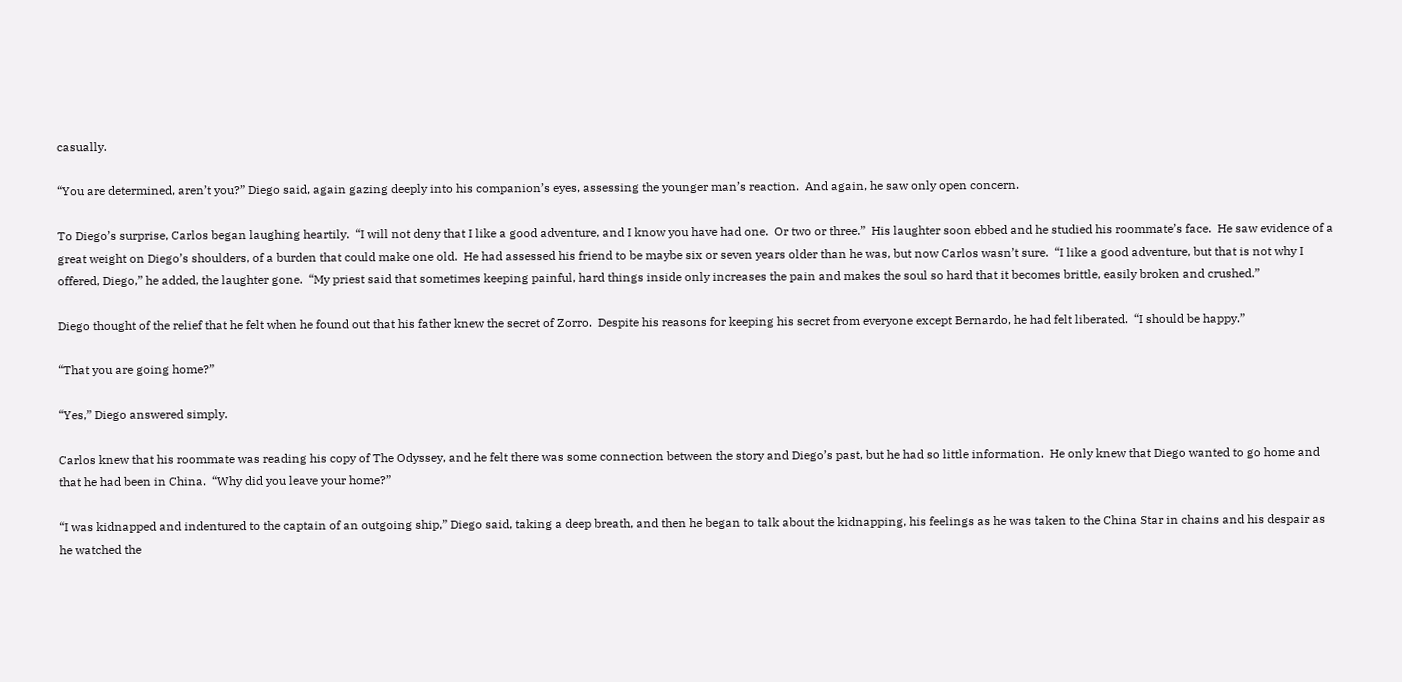casually.

“You are determined, aren’t you?” Diego said, again gazing deeply into his companion’s eyes, assessing the younger man’s reaction.  And again, he saw only open concern.

To Diego’s surprise, Carlos began laughing heartily.  “I will not deny that I like a good adventure, and I know you have had one.  Or two or three.”  His laughter soon ebbed and he studied his roommate’s face.  He saw evidence of a great weight on Diego’s shoulders, of a burden that could make one old.  He had assessed his friend to be maybe six or seven years older than he was, but now Carlos wasn’t sure.  “I like a good adventure, but that is not why I offered, Diego,” he added, the laughter gone.  “My priest said that sometimes keeping painful, hard things inside only increases the pain and makes the soul so hard that it becomes brittle, easily broken and crushed.”

Diego thought of the relief that he felt when he found out that his father knew the secret of Zorro.  Despite his reasons for keeping his secret from everyone except Bernardo, he had felt liberated.  “I should be happy.”

“That you are going home?”

“Yes,” Diego answered simply.

Carlos knew that his roommate was reading his copy of The Odyssey, and he felt there was some connection between the story and Diego’s past, but he had so little information.  He only knew that Diego wanted to go home and that he had been in China.  “Why did you leave your home?”

“I was kidnapped and indentured to the captain of an outgoing ship,” Diego said, taking a deep breath, and then he began to talk about the kidnapping, his feelings as he was taken to the China Star in chains and his despair as he watched the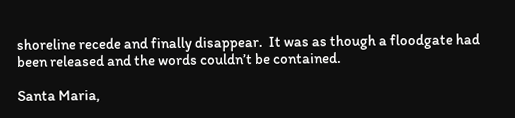shoreline recede and finally disappear.  It was as though a floodgate had been released and the words couldn’t be contained.

Santa Maria,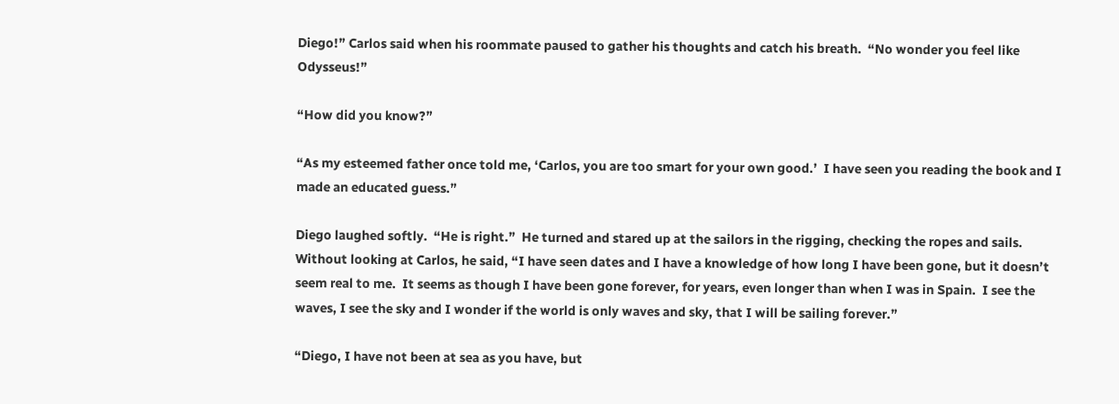Diego!” Carlos said when his roommate paused to gather his thoughts and catch his breath.  “No wonder you feel like Odysseus!”

“How did you know?”

“As my esteemed father once told me, ‘Carlos, you are too smart for your own good.’  I have seen you reading the book and I made an educated guess.”

Diego laughed softly.  “He is right.”  He turned and stared up at the sailors in the rigging, checking the ropes and sails.  Without looking at Carlos, he said, “I have seen dates and I have a knowledge of how long I have been gone, but it doesn’t seem real to me.  It seems as though I have been gone forever, for years, even longer than when I was in Spain.  I see the waves, I see the sky and I wonder if the world is only waves and sky, that I will be sailing forever.”

“Diego, I have not been at sea as you have, but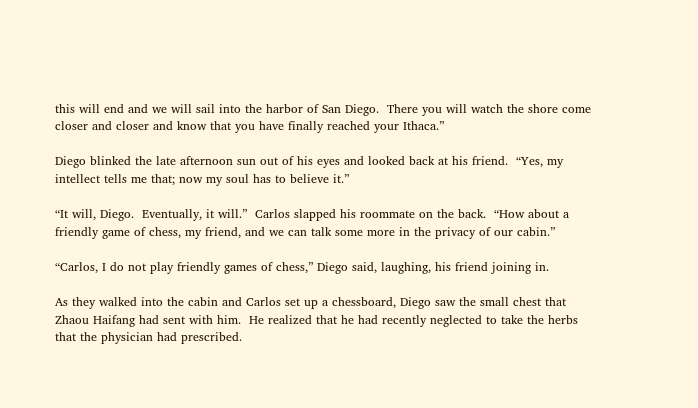this will end and we will sail into the harbor of San Diego.  There you will watch the shore come closer and closer and know that you have finally reached your Ithaca.”

Diego blinked the late afternoon sun out of his eyes and looked back at his friend.  “Yes, my intellect tells me that; now my soul has to believe it.”

“It will, Diego.  Eventually, it will.”  Carlos slapped his roommate on the back.  “How about a friendly game of chess, my friend, and we can talk some more in the privacy of our cabin.”

“Carlos, I do not play friendly games of chess,” Diego said, laughing, his friend joining in.

As they walked into the cabin and Carlos set up a chessboard, Diego saw the small chest that Zhaou Haifang had sent with him.  He realized that he had recently neglected to take the herbs that the physician had prescribed.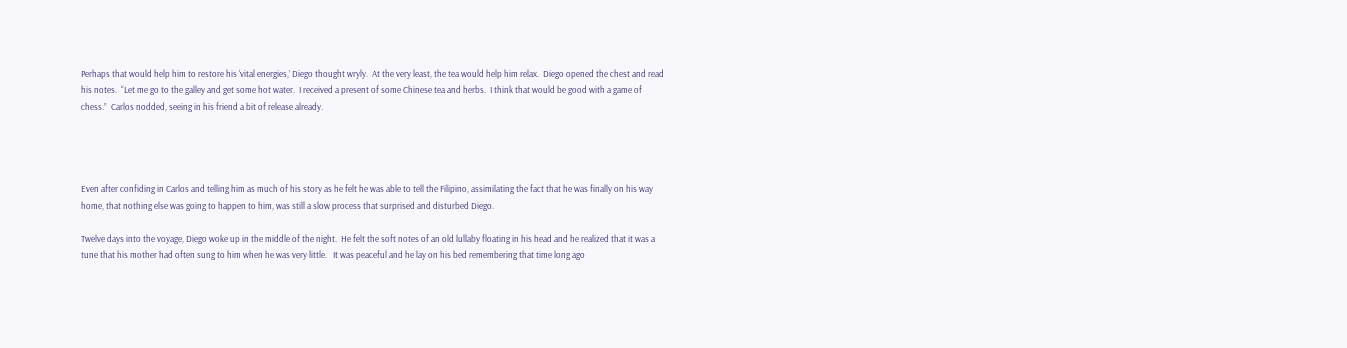Perhaps that would help him to restore his ‘vital energies,’ Diego thought wryly.  At the very least, the tea would help him relax.  Diego opened the chest and read his notes.  “Let me go to the galley and get some hot water.  I received a present of some Chinese tea and herbs.  I think that would be good with a game of chess.”  Carlos nodded, seeing in his friend a bit of release already.




Even after confiding in Carlos and telling him as much of his story as he felt he was able to tell the Filipino, assimilating the fact that he was finally on his way home, that nothing else was going to happen to him, was still a slow process that surprised and disturbed Diego.

Twelve days into the voyage, Diego woke up in the middle of the night.  He felt the soft notes of an old lullaby floating in his head and he realized that it was a tune that his mother had often sung to him when he was very little.   It was peaceful and he lay on his bed remembering that time long ago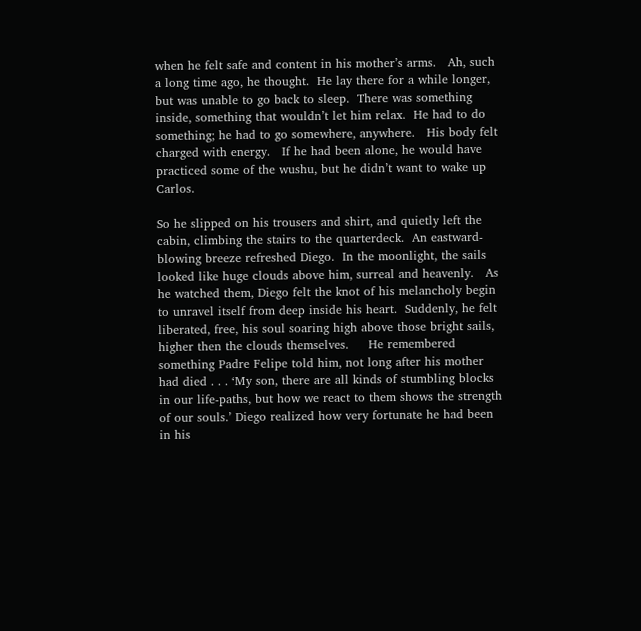when he felt safe and content in his mother’s arms.   Ah, such a long time ago, he thought.  He lay there for a while longer, but was unable to go back to sleep.  There was something inside, something that wouldn’t let him relax.  He had to do something; he had to go somewhere, anywhere.   His body felt charged with energy.   If he had been alone, he would have practiced some of the wushu, but he didn’t want to wake up Carlos.

So he slipped on his trousers and shirt, and quietly left the cabin, climbing the stairs to the quarterdeck.  An eastward-blowing breeze refreshed Diego.  In the moonlight, the sails looked like huge clouds above him, surreal and heavenly.   As he watched them, Diego felt the knot of his melancholy begin to unravel itself from deep inside his heart.  Suddenly, he felt liberated, free, his soul soaring high above those bright sails, higher then the clouds themselves.     He remembered something Padre Felipe told him, not long after his mother had died . . . ‘My son, there are all kinds of stumbling blocks in our life-paths, but how we react to them shows the strength of our souls.’ Diego realized how very fortunate he had been in his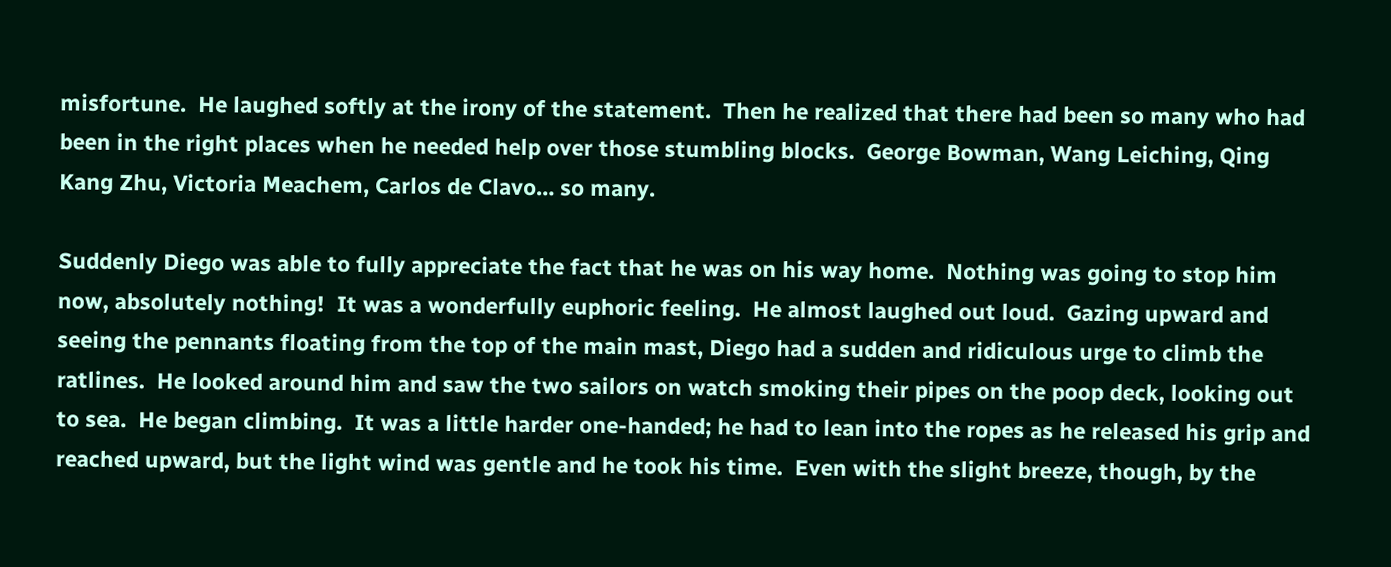misfortune.  He laughed softly at the irony of the statement.  Then he realized that there had been so many who had been in the right places when he needed help over those stumbling blocks.  George Bowman, Wang Leiching, Qing Kang Zhu, Victoria Meachem, Carlos de Clavo… so many.

Suddenly Diego was able to fully appreciate the fact that he was on his way home.  Nothing was going to stop him now, absolutely nothing!  It was a wonderfully euphoric feeling.  He almost laughed out loud.  Gazing upward and seeing the pennants floating from the top of the main mast, Diego had a sudden and ridiculous urge to climb the ratlines.  He looked around him and saw the two sailors on watch smoking their pipes on the poop deck, looking out to sea.  He began climbing.  It was a little harder one-handed; he had to lean into the ropes as he released his grip and reached upward, but the light wind was gentle and he took his time.  Even with the slight breeze, though, by the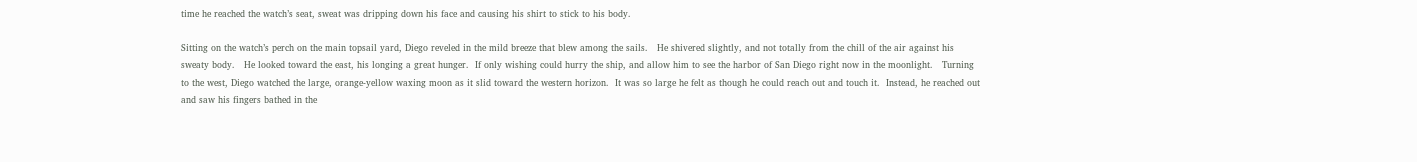time he reached the watch’s seat, sweat was dripping down his face and causing his shirt to stick to his body.

Sitting on the watch’s perch on the main topsail yard, Diego reveled in the mild breeze that blew among the sails.   He shivered slightly, and not totally from the chill of the air against his sweaty body.   He looked toward the east, his longing a great hunger.  If only wishing could hurry the ship, and allow him to see the harbor of San Diego right now in the moonlight.   Turning to the west, Diego watched the large, orange-yellow waxing moon as it slid toward the western horizon.  It was so large he felt as though he could reach out and touch it.  Instead, he reached out and saw his fingers bathed in the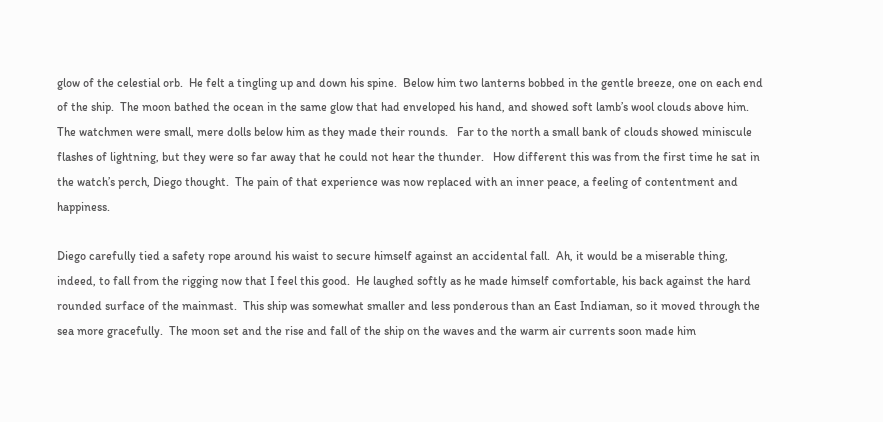glow of the celestial orb.  He felt a tingling up and down his spine.  Below him two lanterns bobbed in the gentle breeze, one on each end of the ship.  The moon bathed the ocean in the same glow that had enveloped his hand, and showed soft lamb’s wool clouds above him.   The watchmen were small, mere dolls below him as they made their rounds.   Far to the north a small bank of clouds showed miniscule flashes of lightning, but they were so far away that he could not hear the thunder.   How different this was from the first time he sat in the watch’s perch, Diego thought.  The pain of that experience was now replaced with an inner peace, a feeling of contentment and happiness.

Diego carefully tied a safety rope around his waist to secure himself against an accidental fall.  Ah, it would be a miserable thing, indeed, to fall from the rigging now that I feel this good.  He laughed softly as he made himself comfortable, his back against the hard rounded surface of the mainmast.  This ship was somewhat smaller and less ponderous than an East Indiaman, so it moved through the sea more gracefully.  The moon set and the rise and fall of the ship on the waves and the warm air currents soon made him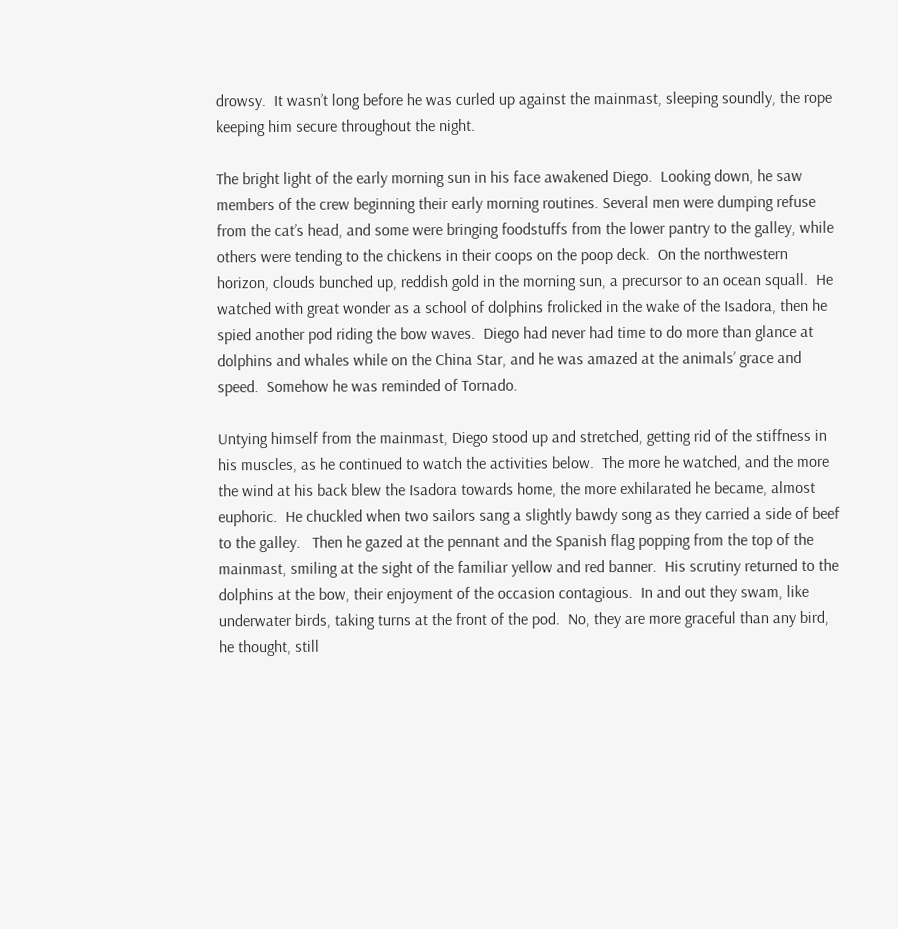drowsy.  It wasn’t long before he was curled up against the mainmast, sleeping soundly, the rope keeping him secure throughout the night.

The bright light of the early morning sun in his face awakened Diego.  Looking down, he saw members of the crew beginning their early morning routines. Several men were dumping refuse from the cat’s head, and some were bringing foodstuffs from the lower pantry to the galley, while others were tending to the chickens in their coops on the poop deck.  On the northwestern horizon, clouds bunched up, reddish gold in the morning sun, a precursor to an ocean squall.  He watched with great wonder as a school of dolphins frolicked in the wake of the Isadora, then he spied another pod riding the bow waves.  Diego had never had time to do more than glance at dolphins and whales while on the China Star, and he was amazed at the animals’ grace and speed.  Somehow he was reminded of Tornado.

Untying himself from the mainmast, Diego stood up and stretched, getting rid of the stiffness in his muscles, as he continued to watch the activities below.  The more he watched, and the more the wind at his back blew the Isadora towards home, the more exhilarated he became, almost euphoric.  He chuckled when two sailors sang a slightly bawdy song as they carried a side of beef to the galley.   Then he gazed at the pennant and the Spanish flag popping from the top of the mainmast, smiling at the sight of the familiar yellow and red banner.  His scrutiny returned to the dolphins at the bow, their enjoyment of the occasion contagious.  In and out they swam, like underwater birds, taking turns at the front of the pod.  No, they are more graceful than any bird, he thought, still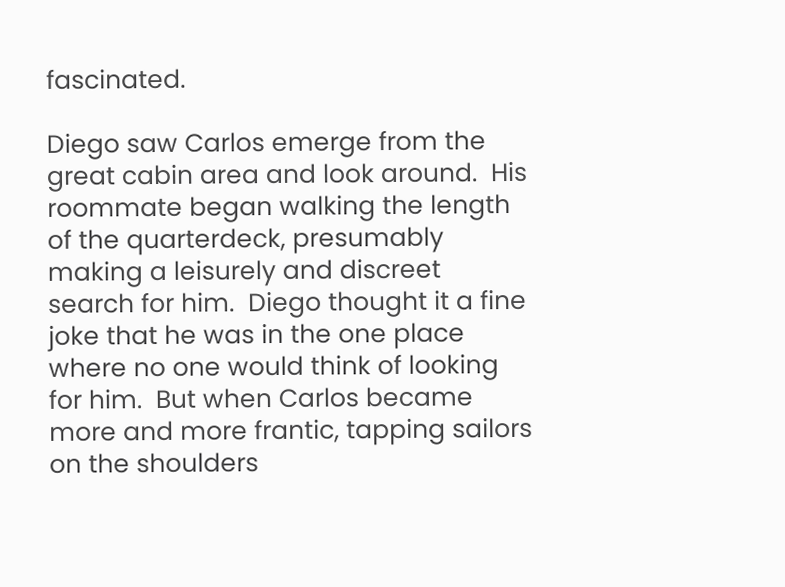fascinated.

Diego saw Carlos emerge from the great cabin area and look around.  His roommate began walking the length of the quarterdeck, presumably making a leisurely and discreet search for him.  Diego thought it a fine joke that he was in the one place where no one would think of looking for him.  But when Carlos became more and more frantic, tapping sailors on the shoulders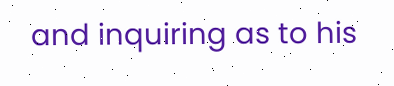and inquiring as to his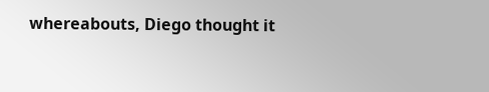whereabouts, Diego thought it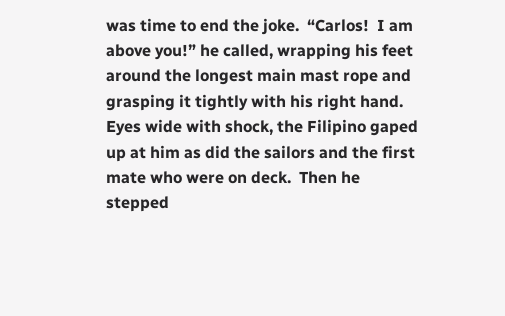was time to end the joke.  “Carlos!  I am above you!” he called, wrapping his feet around the longest main mast rope and grasping it tightly with his right hand.  Eyes wide with shock, the Filipino gaped up at him as did the sailors and the first mate who were on deck.  Then he stepped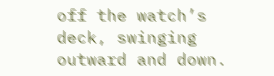off the watch’s deck, swinging outward and down.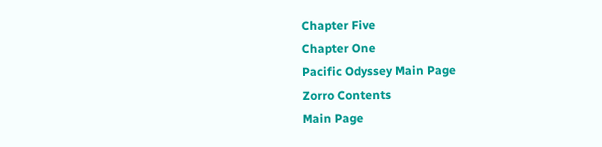Chapter Five
Chapter One
Pacific Odyssey Main Page
Zorro Contents
Main Page